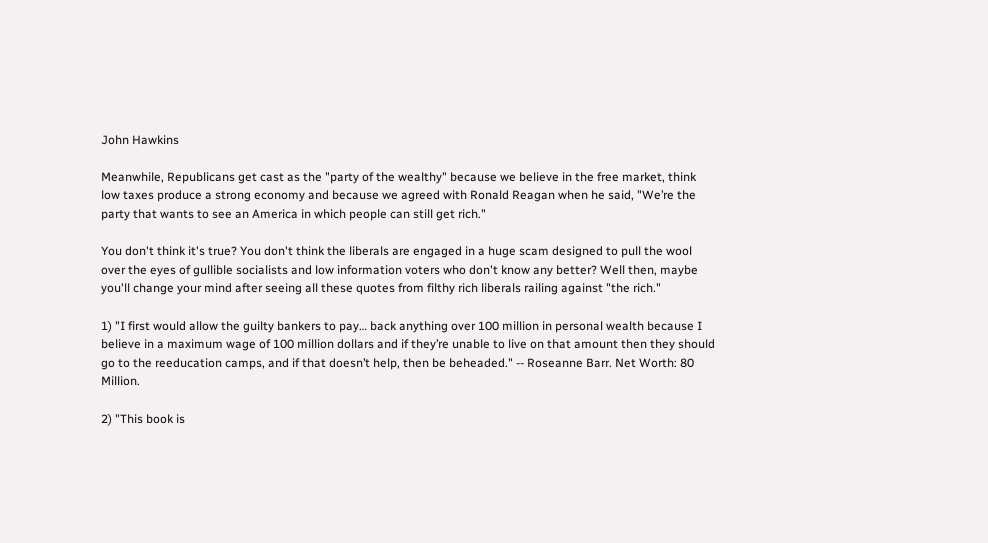John Hawkins

Meanwhile, Republicans get cast as the "party of the wealthy" because we believe in the free market, think low taxes produce a strong economy and because we agreed with Ronald Reagan when he said, "We’re the party that wants to see an America in which people can still get rich."

You don't think it's true? You don't think the liberals are engaged in a huge scam designed to pull the wool over the eyes of gullible socialists and low information voters who don't know any better? Well then, maybe you'll change your mind after seeing all these quotes from filthy rich liberals railing against "the rich."

1) "I first would allow the guilty bankers to pay… back anything over 100 million in personal wealth because I believe in a maximum wage of 100 million dollars and if they’re unable to live on that amount then they should go to the reeducation camps, and if that doesn’t help, then be beheaded." -- Roseanne Barr. Net Worth: 80 Million.

2) "This book is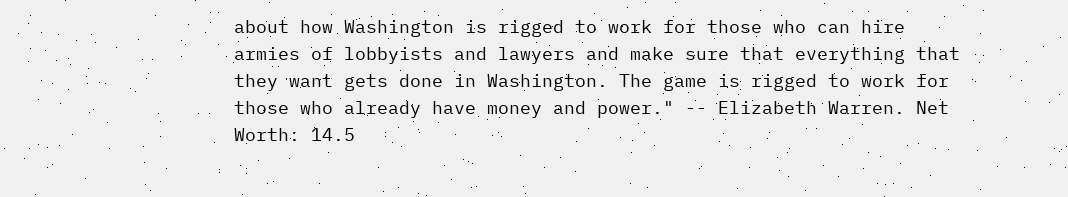about how Washington is rigged to work for those who can hire armies of lobbyists and lawyers and make sure that everything that they want gets done in Washington. The game is rigged to work for those who already have money and power." -- Elizabeth Warren. Net Worth: 14.5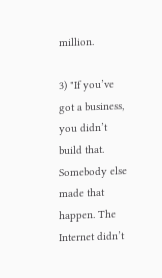million.

3) "If you’ve got a business, you didn’t build that. Somebody else made that happen. The Internet didn’t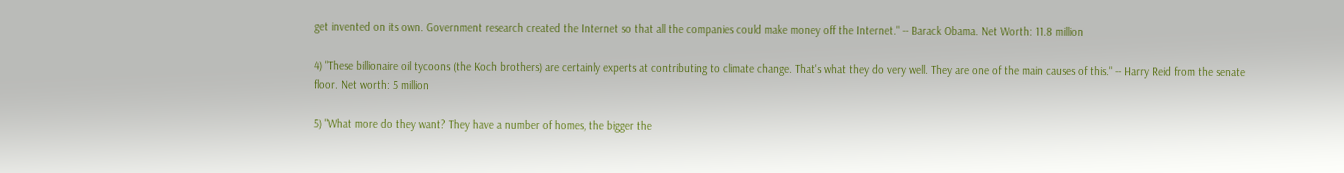get invented on its own. Government research created the Internet so that all the companies could make money off the Internet." -- Barack Obama. Net Worth: 11.8 million

4) "These billionaire oil tycoons (the Koch brothers) are certainly experts at contributing to climate change. That's what they do very well. They are one of the main causes of this." -- Harry Reid from the senate floor. Net worth: 5 million

5) "What more do they want? They have a number of homes, the bigger the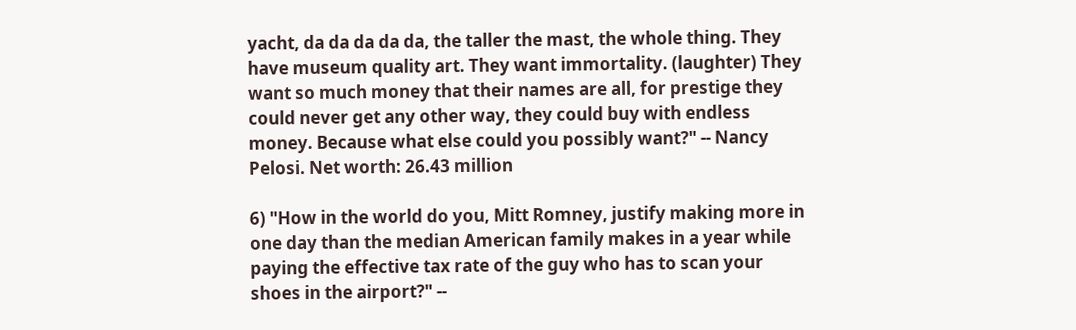yacht, da da da da da, the taller the mast, the whole thing. They have museum quality art. They want immortality. (laughter) They want so much money that their names are all, for prestige they could never get any other way, they could buy with endless money. Because what else could you possibly want?" -- Nancy Pelosi. Net worth: 26.43 million

6) "How in the world do you, Mitt Romney, justify making more in one day than the median American family makes in a year while paying the effective tax rate of the guy who has to scan your shoes in the airport?" --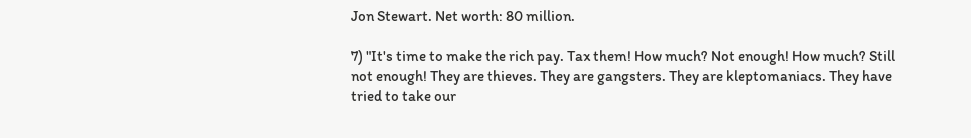Jon Stewart. Net worth: 80 million.

7) "It's time to make the rich pay. Tax them! How much? Not enough! How much? Still not enough! They are thieves. They are gangsters. They are kleptomaniacs. They have tried to take our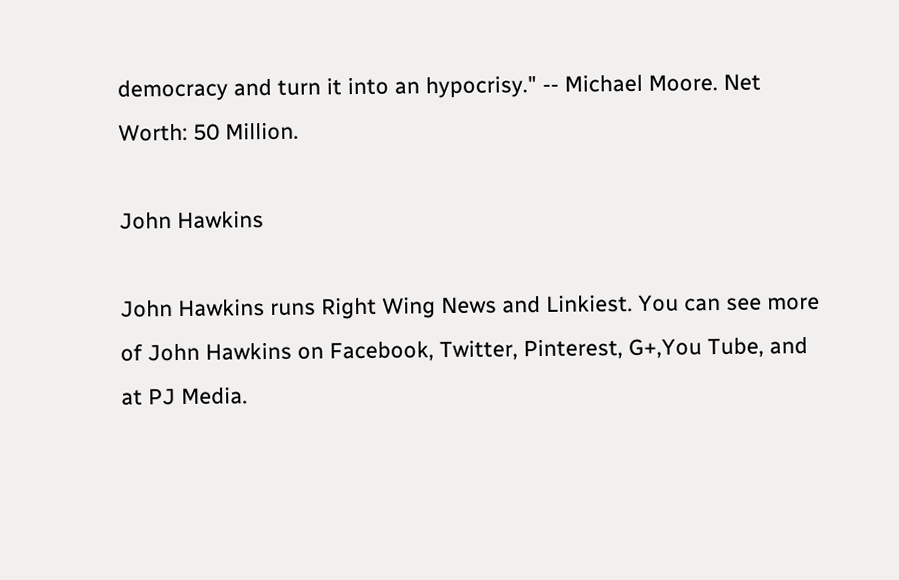democracy and turn it into an hypocrisy." -- Michael Moore. Net Worth: 50 Million.

John Hawkins

John Hawkins runs Right Wing News and Linkiest. You can see more of John Hawkins on Facebook, Twitter, Pinterest, G+,You Tube, and at PJ Media.